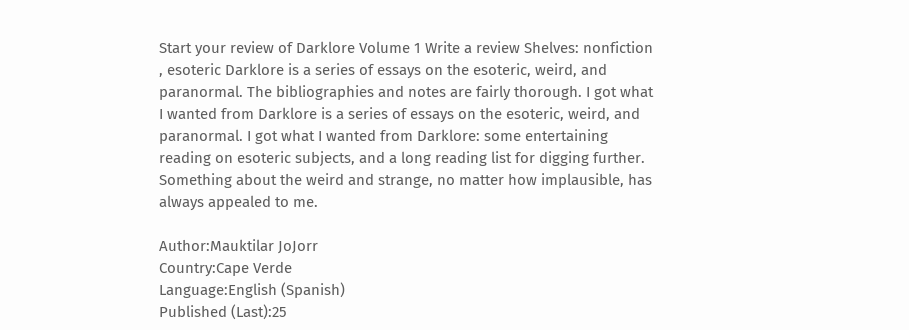Start your review of Darklore Volume 1 Write a review Shelves: nonfiction , esoteric Darklore is a series of essays on the esoteric, weird, and paranormal. The bibliographies and notes are fairly thorough. I got what I wanted from Darklore is a series of essays on the esoteric, weird, and paranormal. I got what I wanted from Darklore: some entertaining reading on esoteric subjects, and a long reading list for digging further. Something about the weird and strange, no matter how implausible, has always appealed to me.

Author:Mauktilar JoJorr
Country:Cape Verde
Language:English (Spanish)
Published (Last):25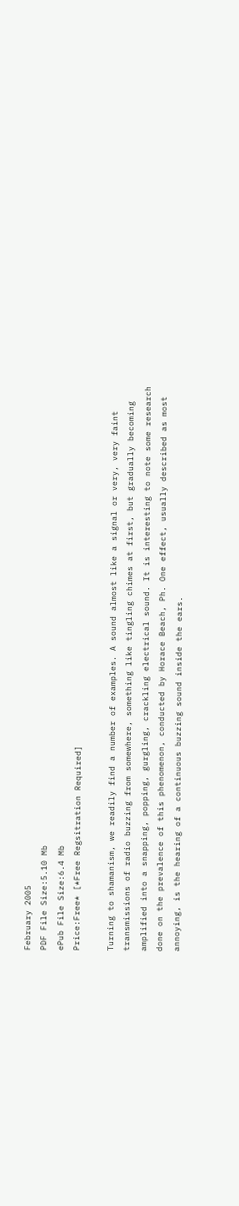February 2005
PDF File Size:5.10 Mb
ePub File Size:6.4 Mb
Price:Free* [*Free Regsitration Required]

Turning to shamanism, we readily find a number of examples. A sound almost like a signal or very, very faint transmissions of radio buzzing from somewhere, something like tingling chimes at first, but gradually becoming amplified into a snapping, popping, gurgling, crackling electrical sound. It is interesting to note some research done on the prevalence of this phenomenon, conducted by Horace Beach, Ph. One effect, usually described as most annoying, is the hearing of a continuous buzzing sound inside the ears.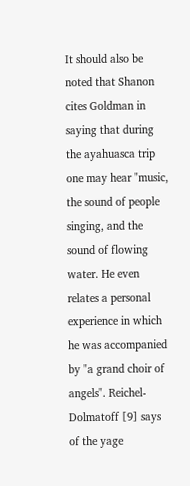It should also be noted that Shanon cites Goldman in saying that during the ayahuasca trip one may hear "music, the sound of people singing, and the sound of flowing water. He even relates a personal experience in which he was accompanied by "a grand choir of angels". Reichel-Dolmatoff [9] says of the yage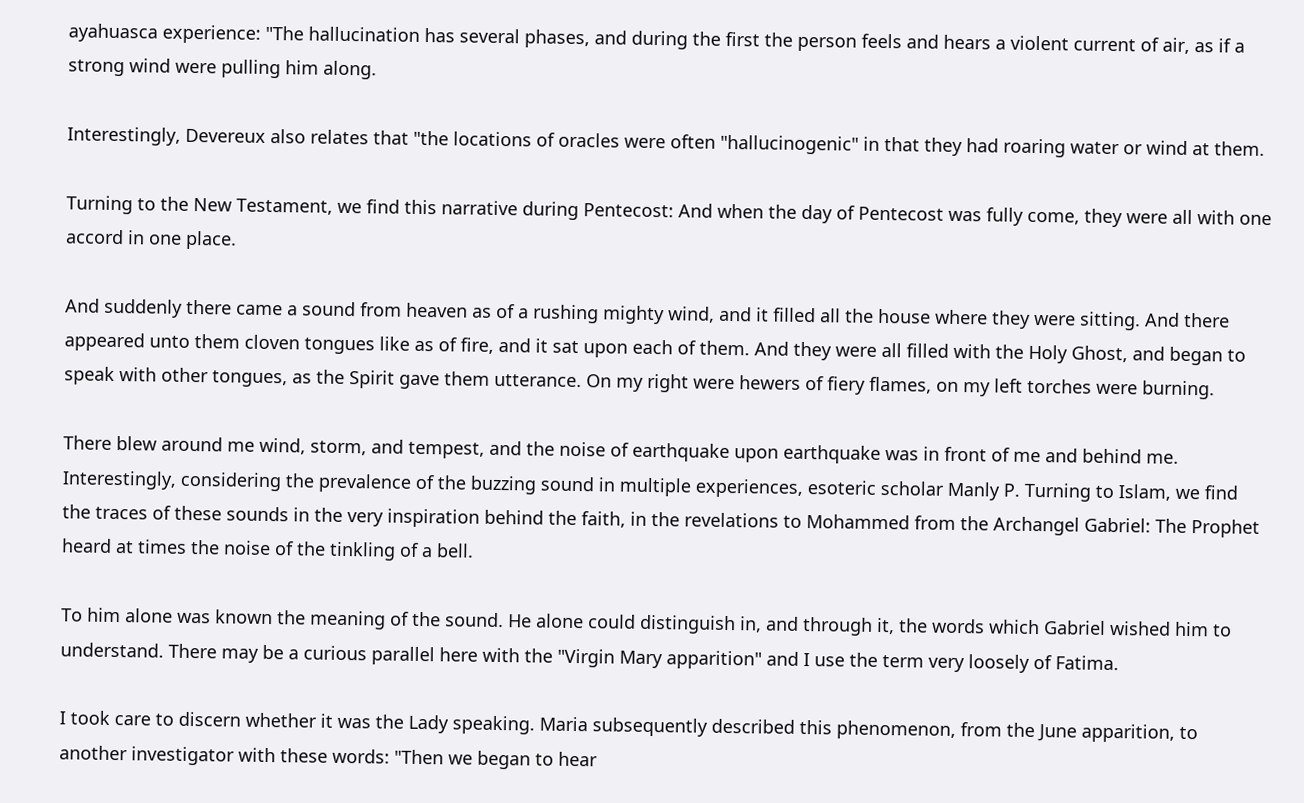ayahuasca experience: "The hallucination has several phases, and during the first the person feels and hears a violent current of air, as if a strong wind were pulling him along.

Interestingly, Devereux also relates that "the locations of oracles were often "hallucinogenic" in that they had roaring water or wind at them.

Turning to the New Testament, we find this narrative during Pentecost: And when the day of Pentecost was fully come, they were all with one accord in one place.

And suddenly there came a sound from heaven as of a rushing mighty wind, and it filled all the house where they were sitting. And there appeared unto them cloven tongues like as of fire, and it sat upon each of them. And they were all filled with the Holy Ghost, and began to speak with other tongues, as the Spirit gave them utterance. On my right were hewers of fiery flames, on my left torches were burning.

There blew around me wind, storm, and tempest, and the noise of earthquake upon earthquake was in front of me and behind me. Interestingly, considering the prevalence of the buzzing sound in multiple experiences, esoteric scholar Manly P. Turning to Islam, we find the traces of these sounds in the very inspiration behind the faith, in the revelations to Mohammed from the Archangel Gabriel: The Prophet heard at times the noise of the tinkling of a bell.

To him alone was known the meaning of the sound. He alone could distinguish in, and through it, the words which Gabriel wished him to understand. There may be a curious parallel here with the "Virgin Mary apparition" and I use the term very loosely of Fatima.

I took care to discern whether it was the Lady speaking. Maria subsequently described this phenomenon, from the June apparition, to another investigator with these words: "Then we began to hear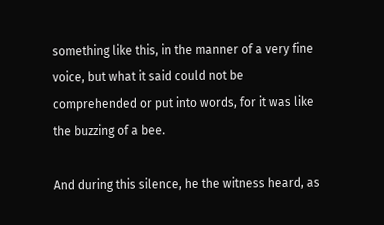something like this, in the manner of a very fine voice, but what it said could not be comprehended or put into words, for it was like the buzzing of a bee.

And during this silence, he the witness heard, as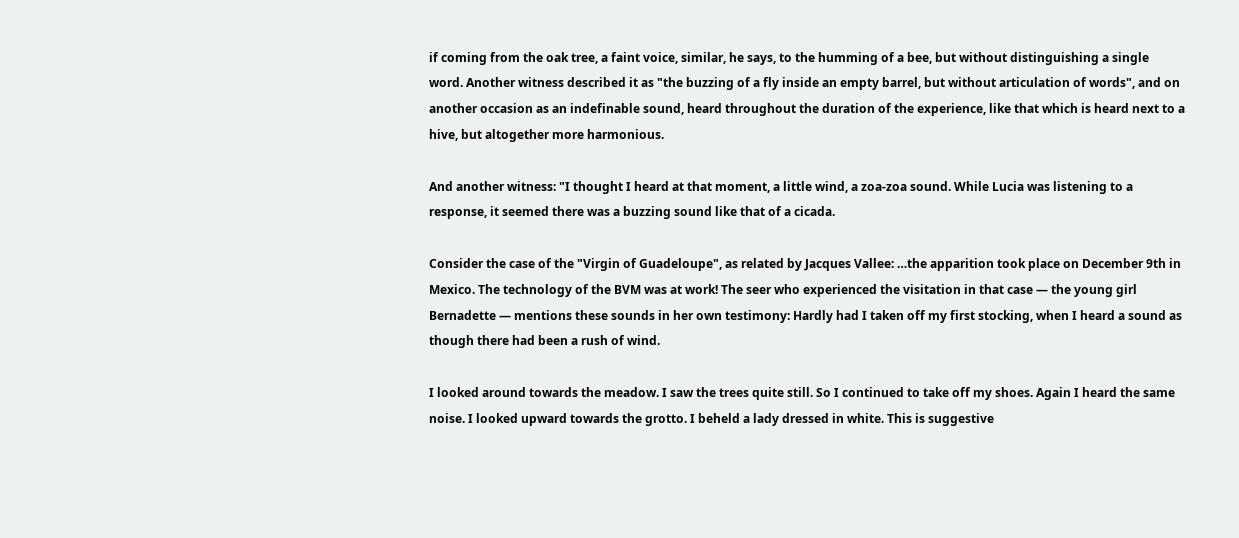if coming from the oak tree, a faint voice, similar, he says, to the humming of a bee, but without distinguishing a single word. Another witness described it as "the buzzing of a fly inside an empty barrel, but without articulation of words", and on another occasion as an indefinable sound, heard throughout the duration of the experience, like that which is heard next to a hive, but altogether more harmonious.

And another witness: "I thought I heard at that moment, a little wind, a zoa-zoa sound. While Lucia was listening to a response, it seemed there was a buzzing sound like that of a cicada.

Consider the case of the "Virgin of Guadeloupe", as related by Jacques Vallee: …the apparition took place on December 9th in Mexico. The technology of the BVM was at work! The seer who experienced the visitation in that case — the young girl Bernadette — mentions these sounds in her own testimony: Hardly had I taken off my first stocking, when I heard a sound as though there had been a rush of wind.

I looked around towards the meadow. I saw the trees quite still. So I continued to take off my shoes. Again I heard the same noise. I looked upward towards the grotto. I beheld a lady dressed in white. This is suggestive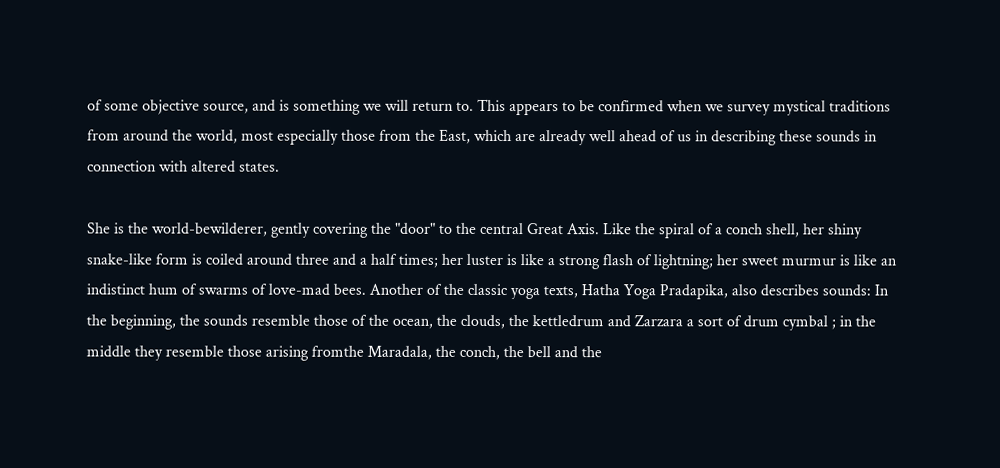of some objective source, and is something we will return to. This appears to be confirmed when we survey mystical traditions from around the world, most especially those from the East, which are already well ahead of us in describing these sounds in connection with altered states.

She is the world-bewilderer, gently covering the "door" to the central Great Axis. Like the spiral of a conch shell, her shiny snake-like form is coiled around three and a half times; her luster is like a strong flash of lightning; her sweet murmur is like an indistinct hum of swarms of love-mad bees. Another of the classic yoga texts, Hatha Yoga Pradapika, also describes sounds: In the beginning, the sounds resemble those of the ocean, the clouds, the kettledrum and Zarzara a sort of drum cymbal ; in the middle they resemble those arising fromthe Maradala, the conch, the bell and the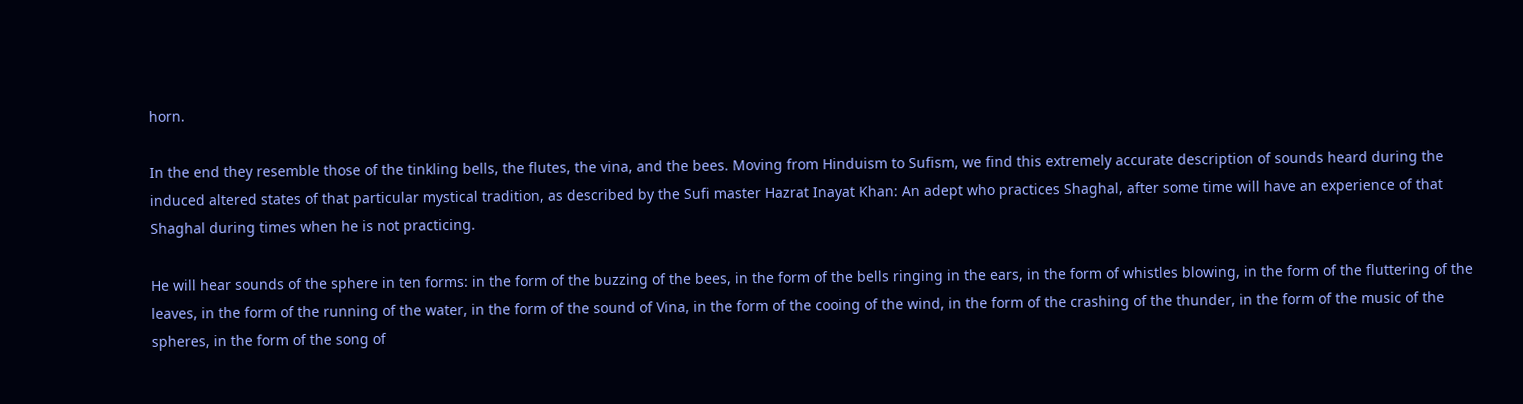horn.

In the end they resemble those of the tinkling bells, the flutes, the vina, and the bees. Moving from Hinduism to Sufism, we find this extremely accurate description of sounds heard during the induced altered states of that particular mystical tradition, as described by the Sufi master Hazrat Inayat Khan: An adept who practices Shaghal, after some time will have an experience of that Shaghal during times when he is not practicing.

He will hear sounds of the sphere in ten forms: in the form of the buzzing of the bees, in the form of the bells ringing in the ears, in the form of whistles blowing, in the form of the fluttering of the leaves, in the form of the running of the water, in the form of the sound of Vina, in the form of the cooing of the wind, in the form of the crashing of the thunder, in the form of the music of the spheres, in the form of the song of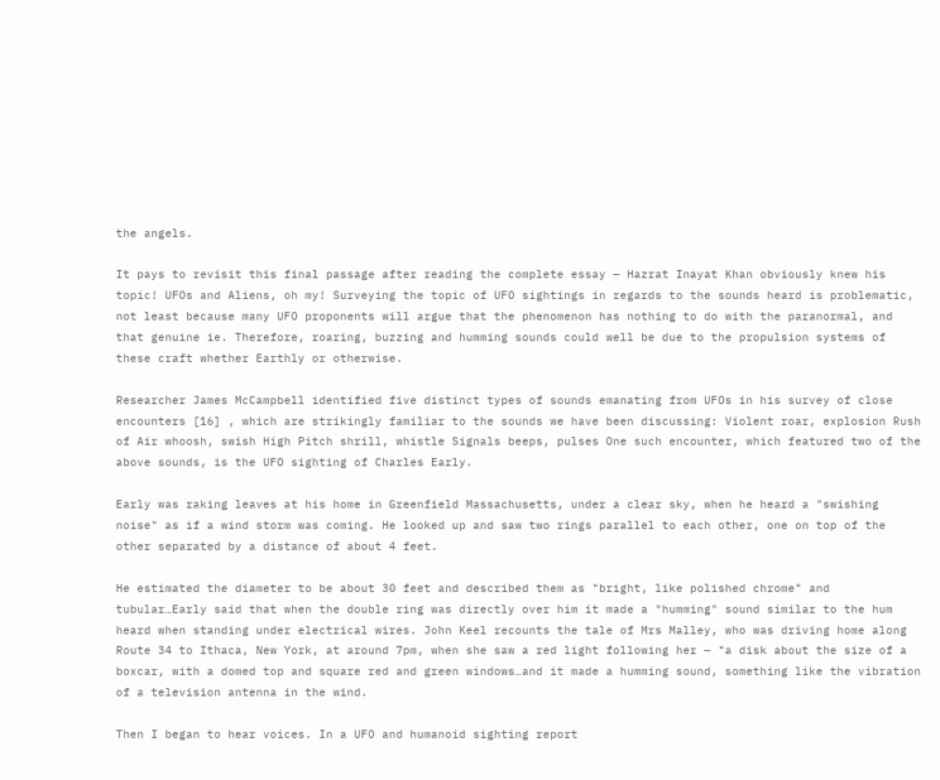the angels.

It pays to revisit this final passage after reading the complete essay — Hazrat Inayat Khan obviously knew his topic! UFOs and Aliens, oh my! Surveying the topic of UFO sightings in regards to the sounds heard is problematic, not least because many UFO proponents will argue that the phenomenon has nothing to do with the paranormal, and that genuine ie. Therefore, roaring, buzzing and humming sounds could well be due to the propulsion systems of these craft whether Earthly or otherwise.

Researcher James McCampbell identified five distinct types of sounds emanating from UFOs in his survey of close encounters [16] , which are strikingly familiar to the sounds we have been discussing: Violent roar, explosion Rush of Air whoosh, swish High Pitch shrill, whistle Signals beeps, pulses One such encounter, which featured two of the above sounds, is the UFO sighting of Charles Early.

Early was raking leaves at his home in Greenfield Massachusetts, under a clear sky, when he heard a "swishing noise" as if a wind storm was coming. He looked up and saw two rings parallel to each other, one on top of the other separated by a distance of about 4 feet.

He estimated the diameter to be about 30 feet and described them as "bright, like polished chrome" and tubular…Early said that when the double ring was directly over him it made a "humming" sound similar to the hum heard when standing under electrical wires. John Keel recounts the tale of Mrs Malley, who was driving home along Route 34 to Ithaca, New York, at around 7pm, when she saw a red light following her — "a disk about the size of a boxcar, with a domed top and square red and green windows…and it made a humming sound, something like the vibration of a television antenna in the wind.

Then I began to hear voices. In a UFO and humanoid sighting report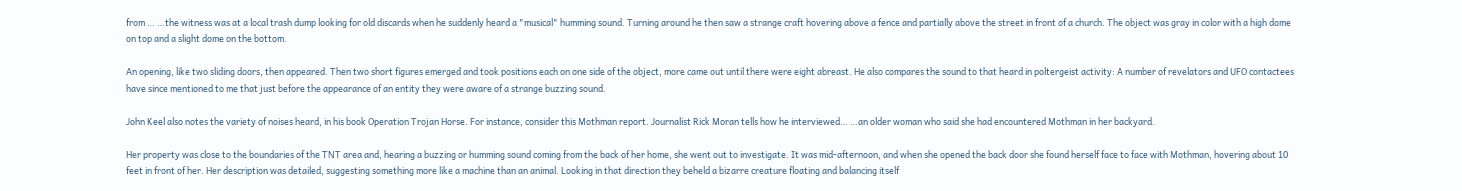from … …the witness was at a local trash dump looking for old discards when he suddenly heard a "musical" humming sound. Turning around he then saw a strange craft hovering above a fence and partially above the street in front of a church. The object was gray in color with a high dome on top and a slight dome on the bottom.

An opening, like two sliding doors, then appeared. Then two short figures emerged and took positions each on one side of the object, more came out until there were eight abreast. He also compares the sound to that heard in poltergeist activity: A number of revelators and UFO contactees have since mentioned to me that just before the appearance of an entity they were aware of a strange buzzing sound.

John Keel also notes the variety of noises heard, in his book Operation Trojan Horse. For instance, consider this Mothman report. Journalist Rick Moran tells how he interviewed… …an older woman who said she had encountered Mothman in her backyard.

Her property was close to the boundaries of the TNT area and, hearing a buzzing or humming sound coming from the back of her home, she went out to investigate. It was mid-afternoon, and when she opened the back door she found herself face to face with Mothman, hovering about 10 feet in front of her. Her description was detailed, suggesting something more like a machine than an animal. Looking in that direction they beheld a bizarre creature floating and balancing itself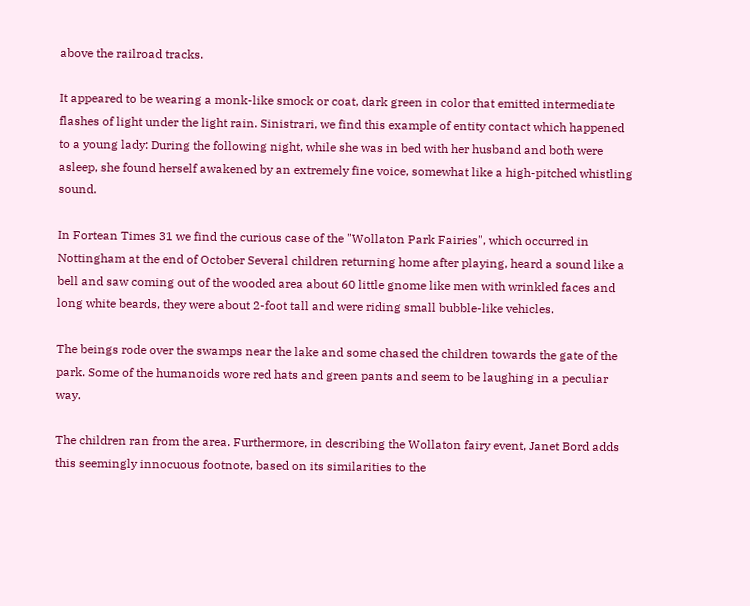above the railroad tracks.

It appeared to be wearing a monk-like smock or coat, dark green in color that emitted intermediate flashes of light under the light rain. Sinistrari, we find this example of entity contact which happened to a young lady: During the following night, while she was in bed with her husband and both were asleep, she found herself awakened by an extremely fine voice, somewhat like a high-pitched whistling sound.

In Fortean Times 31 we find the curious case of the "Wollaton Park Fairies", which occurred in Nottingham at the end of October Several children returning home after playing, heard a sound like a bell and saw coming out of the wooded area about 60 little gnome like men with wrinkled faces and long white beards, they were about 2-foot tall and were riding small bubble-like vehicles.

The beings rode over the swamps near the lake and some chased the children towards the gate of the park. Some of the humanoids wore red hats and green pants and seem to be laughing in a peculiar way.

The children ran from the area. Furthermore, in describing the Wollaton fairy event, Janet Bord adds this seemingly innocuous footnote, based on its similarities to the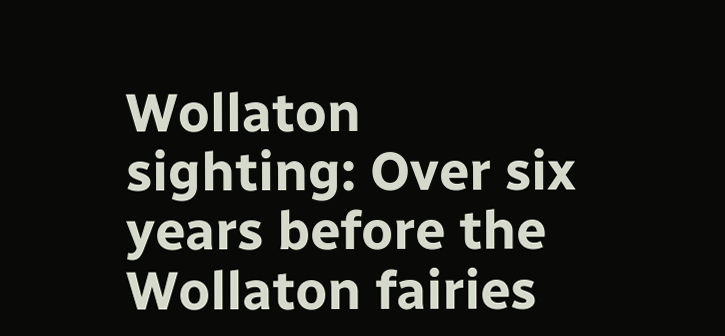Wollaton sighting: Over six years before the Wollaton fairies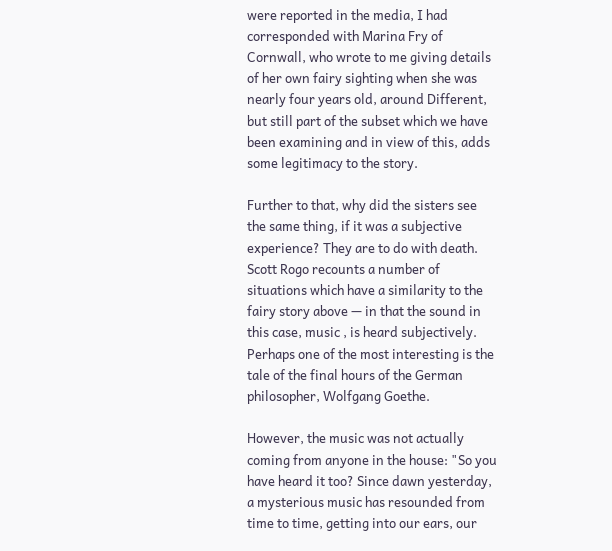were reported in the media, I had corresponded with Marina Fry of Cornwall, who wrote to me giving details of her own fairy sighting when she was nearly four years old, around Different, but still part of the subset which we have been examining and in view of this, adds some legitimacy to the story.

Further to that, why did the sisters see the same thing, if it was a subjective experience? They are to do with death. Scott Rogo recounts a number of situations which have a similarity to the fairy story above — in that the sound in this case, music , is heard subjectively. Perhaps one of the most interesting is the tale of the final hours of the German philosopher, Wolfgang Goethe.

However, the music was not actually coming from anyone in the house: "So you have heard it too? Since dawn yesterday, a mysterious music has resounded from time to time, getting into our ears, our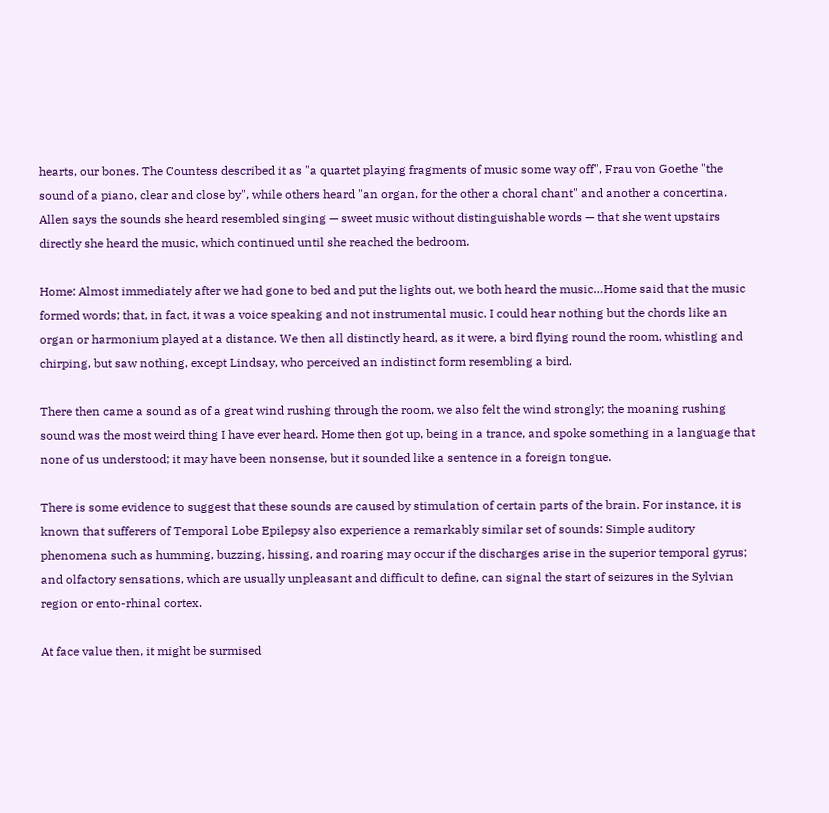hearts, our bones. The Countess described it as "a quartet playing fragments of music some way off", Frau von Goethe "the sound of a piano, clear and close by", while others heard "an organ, for the other a choral chant" and another a concertina. Allen says the sounds she heard resembled singing — sweet music without distinguishable words — that she went upstairs directly she heard the music, which continued until she reached the bedroom.

Home: Almost immediately after we had gone to bed and put the lights out, we both heard the music…Home said that the music formed words; that, in fact, it was a voice speaking and not instrumental music. I could hear nothing but the chords like an organ or harmonium played at a distance. We then all distinctly heard, as it were, a bird flying round the room, whistling and chirping, but saw nothing, except Lindsay, who perceived an indistinct form resembling a bird.

There then came a sound as of a great wind rushing through the room, we also felt the wind strongly; the moaning rushing sound was the most weird thing I have ever heard. Home then got up, being in a trance, and spoke something in a language that none of us understood; it may have been nonsense, but it sounded like a sentence in a foreign tongue.

There is some evidence to suggest that these sounds are caused by stimulation of certain parts of the brain. For instance, it is known that sufferers of Temporal Lobe Epilepsy also experience a remarkably similar set of sounds: Simple auditory phenomena such as humming, buzzing, hissing, and roaring may occur if the discharges arise in the superior temporal gyrus; and olfactory sensations, which are usually unpleasant and difficult to define, can signal the start of seizures in the Sylvian region or ento-rhinal cortex.

At face value then, it might be surmised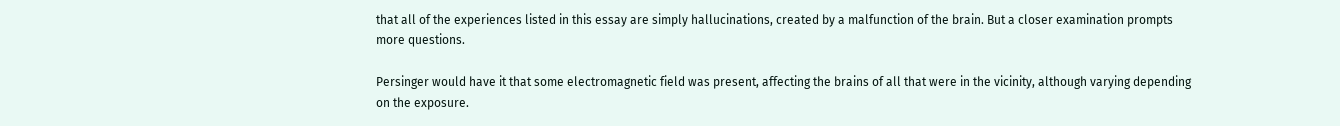that all of the experiences listed in this essay are simply hallucinations, created by a malfunction of the brain. But a closer examination prompts more questions.

Persinger would have it that some electromagnetic field was present, affecting the brains of all that were in the vicinity, although varying depending on the exposure.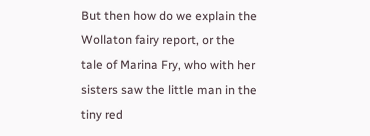But then how do we explain the Wollaton fairy report, or the tale of Marina Fry, who with her sisters saw the little man in the tiny red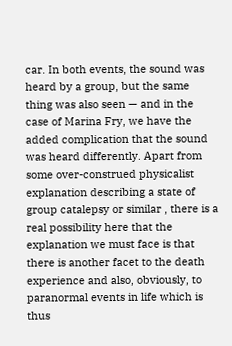car. In both events, the sound was heard by a group, but the same thing was also seen — and in the case of Marina Fry, we have the added complication that the sound was heard differently. Apart from some over-construed physicalist explanation describing a state of group catalepsy or similar , there is a real possibility here that the explanation we must face is that there is another facet to the death experience and also, obviously, to paranormal events in life which is thus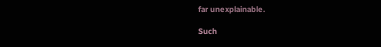far unexplainable.

Such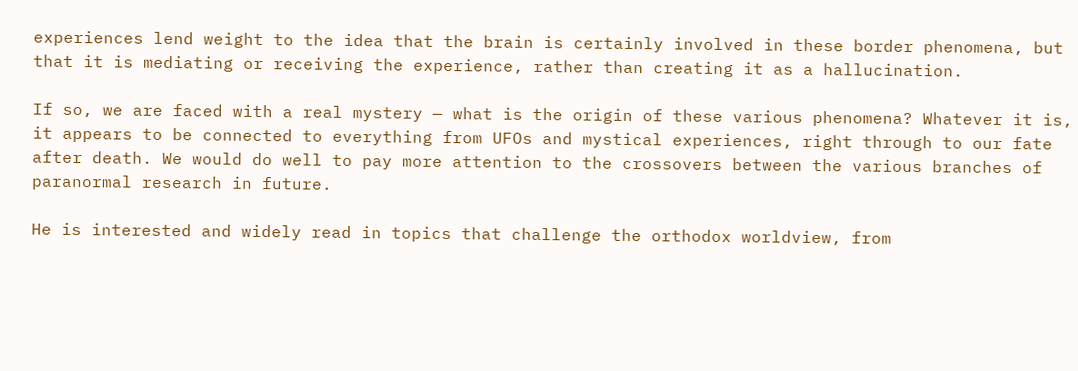experiences lend weight to the idea that the brain is certainly involved in these border phenomena, but that it is mediating or receiving the experience, rather than creating it as a hallucination.

If so, we are faced with a real mystery — what is the origin of these various phenomena? Whatever it is, it appears to be connected to everything from UFOs and mystical experiences, right through to our fate after death. We would do well to pay more attention to the crossovers between the various branches of paranormal research in future.

He is interested and widely read in topics that challenge the orthodox worldview, from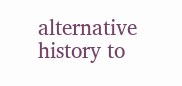alternative history to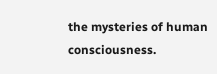the mysteries of human consciousness.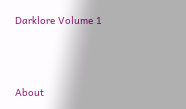Darklore Volume 1



About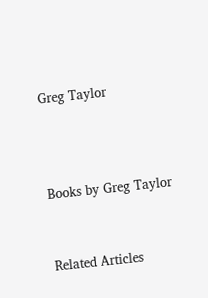Greg Taylor



Books by Greg Taylor


Related Articles